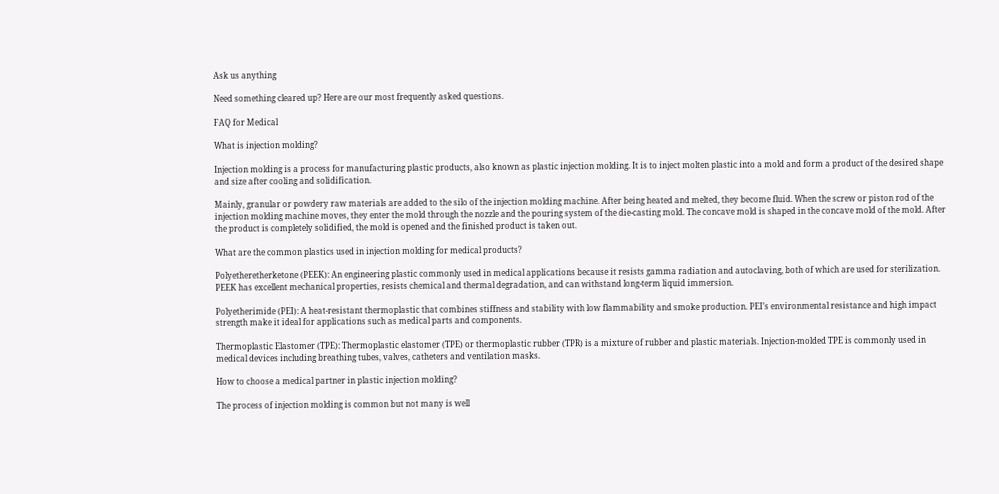Ask us anything

Need something cleared up? Here are our most frequently asked questions.

FAQ for Medical

What is injection molding?

Injection molding is a process for manufacturing plastic products, also known as plastic injection molding. It is to inject molten plastic into a mold and form a product of the desired shape and size after cooling and solidification.

Mainly, granular or powdery raw materials are added to the silo of the injection molding machine. After being heated and melted, they become fluid. When the screw or piston rod of the injection molding machine moves, they enter the mold through the nozzle and the pouring system of the die-casting mold. The concave mold is shaped in the concave mold of the mold. After the product is completely solidified, the mold is opened and the finished product is taken out.

What are the common plastics used in injection molding for medical products?

Polyetheretherketone (PEEK): An engineering plastic commonly used in medical applications because it resists gamma radiation and autoclaving, both of which are used for sterilization. PEEK has excellent mechanical properties, resists chemical and thermal degradation, and can withstand long-term liquid immersion.

Polyetherimide (PEI): A heat-resistant thermoplastic that combines stiffness and stability with low flammability and smoke production. PEI’s environmental resistance and high impact strength make it ideal for applications such as medical parts and components.

Thermoplastic Elastomer (TPE): Thermoplastic elastomer (TPE) or thermoplastic rubber (TPR) is a mixture of rubber and plastic materials. Injection-molded TPE is commonly used in medical devices including breathing tubes, valves, catheters and ventilation masks.

How to choose a medical partner in plastic injection molding?

The process of injection molding is common but not many is well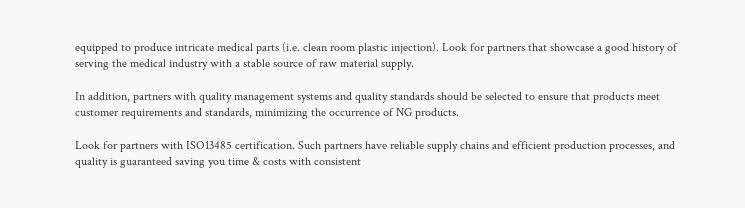equipped to produce intricate medical parts (i.e. clean room plastic injection). Look for partners that showcase a good history of serving the medical industry with a stable source of raw material supply.

In addition, partners with quality management systems and quality standards should be selected to ensure that products meet customer requirements and standards, minimizing the occurrence of NG products.

Look for partners with ISO13485 certification. Such partners have reliable supply chains and efficient production processes, and quality is guaranteed saving you time & costs with consistent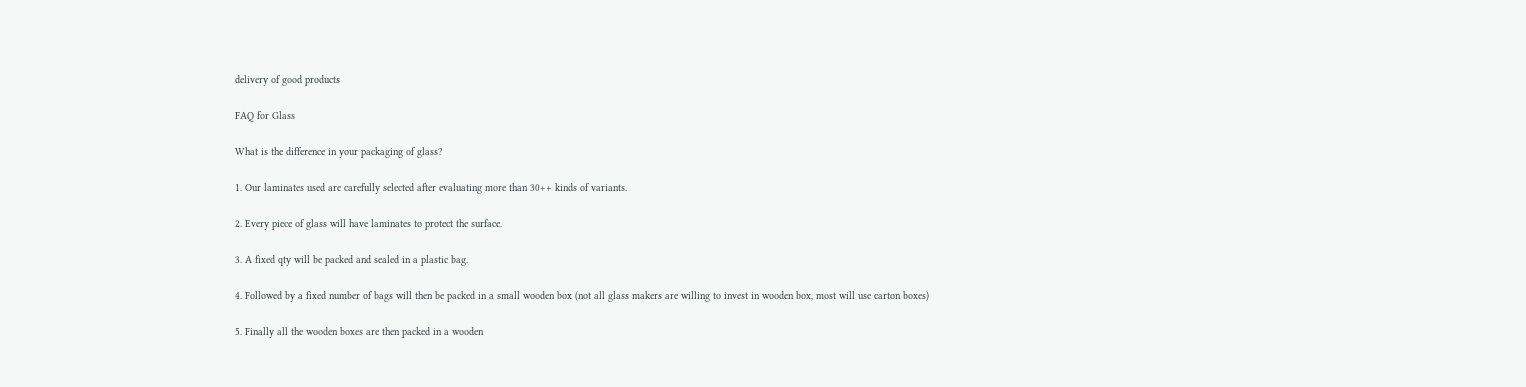delivery of good products

FAQ for Glass

What is the difference in your packaging of glass?

1. Our laminates used are carefully selected after evaluating more than 30++ kinds of variants.

2. Every piece of glass will have laminates to protect the surface.

3. A fixed qty will be packed and sealed in a plastic bag.

4. Followed by a fixed number of bags will then be packed in a small wooden box (not all glass makers are willing to invest in wooden box, most will use carton boxes)

5. Finally all the wooden boxes are then packed in a wooden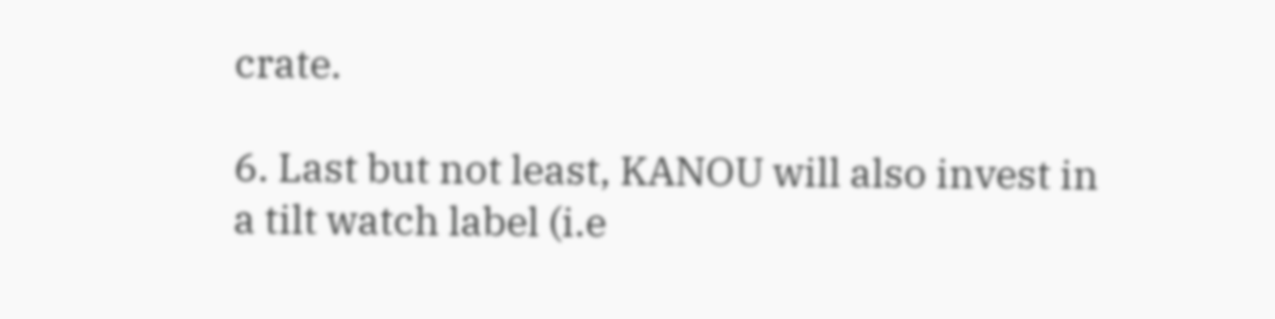crate.

6. Last but not least, KANOU will also invest in a tilt watch label (i.e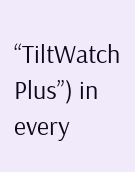“TiltWatch Plus”) in every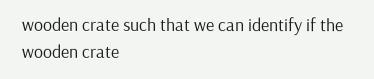wooden crate such that we can identify if the wooden crate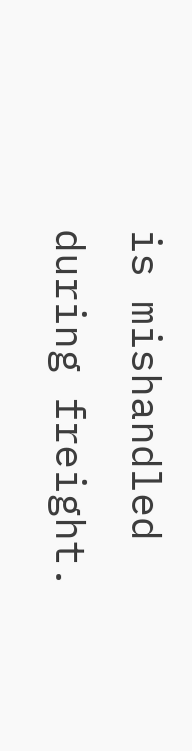is mishandled during freight.